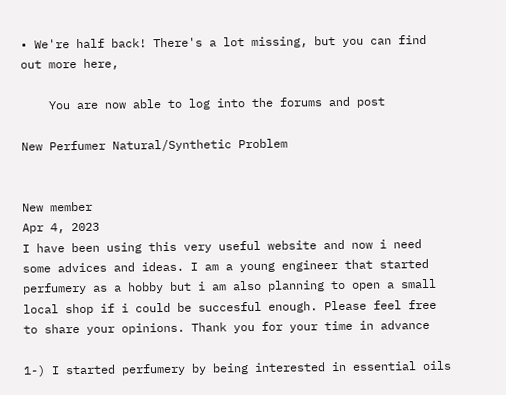• We're half back! There's a lot missing, but you can find out more here,

    You are now able to log into the forums and post

New Perfumer Natural/Synthetic Problem


New member
Apr 4, 2023
I have been using this very useful website and now i need some advices and ideas. I am a young engineer that started perfumery as a hobby but i am also planning to open a small local shop if i could be succesful enough. Please feel free to share your opinions. Thank you for your time in advance

1-) I started perfumery by being interested in essential oils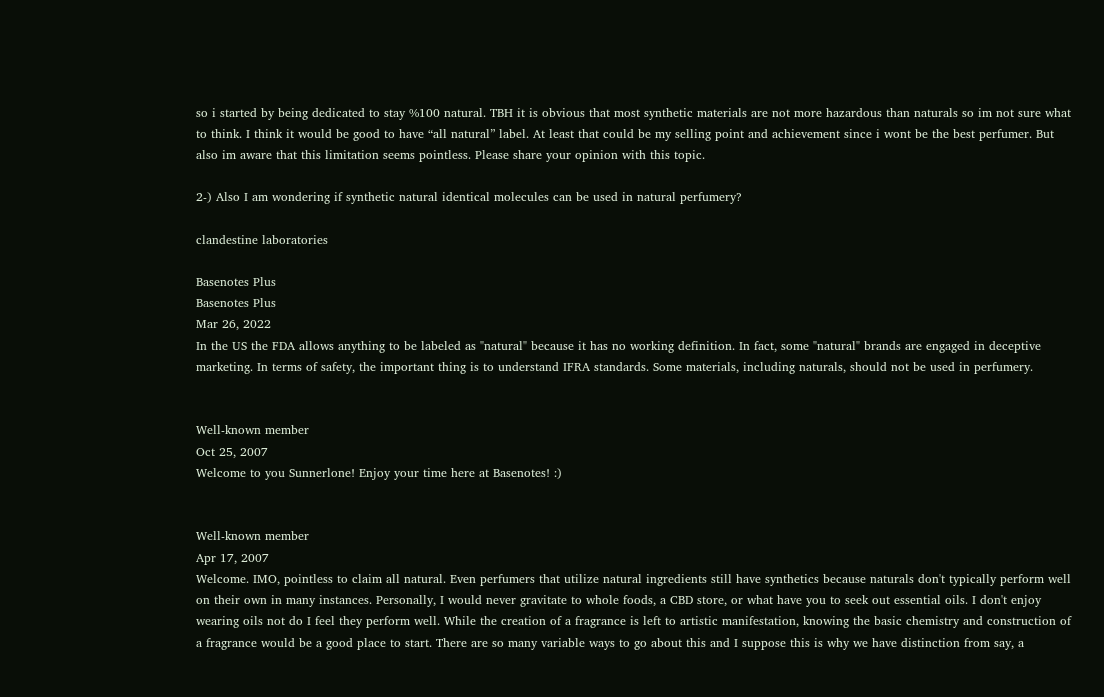so i started by being dedicated to stay %100 natural. TBH it is obvious that most synthetic materials are not more hazardous than naturals so im not sure what to think. I think it would be good to have “all natural” label. At least that could be my selling point and achievement since i wont be the best perfumer. But also im aware that this limitation seems pointless. Please share your opinion with this topic.

2-) Also I am wondering if synthetic natural identical molecules can be used in natural perfumery?

clandestine laboratories

Basenotes Plus
Basenotes Plus
Mar 26, 2022
In the US the FDA allows anything to be labeled as "natural" because it has no working definition. In fact, some "natural" brands are engaged in deceptive marketing. In terms of safety, the important thing is to understand IFRA standards. Some materials, including naturals, should not be used in perfumery.


Well-known member
Oct 25, 2007
Welcome to you Sunnerlone! Enjoy your time here at Basenotes! :)


Well-known member
Apr 17, 2007
Welcome. IMO, pointless to claim all natural. Even perfumers that utilize natural ingredients still have synthetics because naturals don't typically perform well on their own in many instances. Personally, I would never gravitate to whole foods, a CBD store, or what have you to seek out essential oils. I don't enjoy wearing oils not do I feel they perform well. While the creation of a fragrance is left to artistic manifestation, knowing the basic chemistry and construction of a fragrance would be a good place to start. There are so many variable ways to go about this and I suppose this is why we have distinction from say, a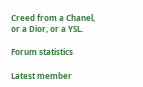Creed from a Chanel, or a Dior, or a YSL.

Forum statistics

Latest member